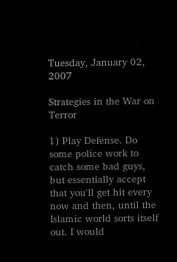Tuesday, January 02, 2007

Strategies in the War on Terror

1) Play Defense. Do some police work to catch some bad guys, but essentially accept that you'll get hit every now and then, until the Islamic world sorts itself out. I would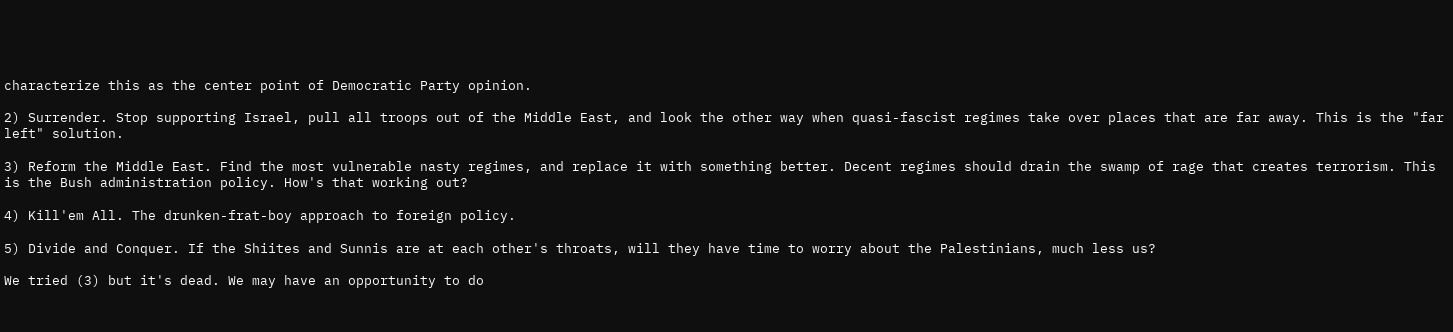characterize this as the center point of Democratic Party opinion.

2) Surrender. Stop supporting Israel, pull all troops out of the Middle East, and look the other way when quasi-fascist regimes take over places that are far away. This is the "far left" solution.

3) Reform the Middle East. Find the most vulnerable nasty regimes, and replace it with something better. Decent regimes should drain the swamp of rage that creates terrorism. This is the Bush administration policy. How's that working out?

4) Kill'em All. The drunken-frat-boy approach to foreign policy.

5) Divide and Conquer. If the Shiites and Sunnis are at each other's throats, will they have time to worry about the Palestinians, much less us?

We tried (3) but it's dead. We may have an opportunity to do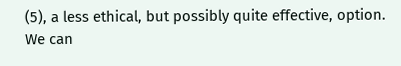(5), a less ethical, but possibly quite effective, option. We can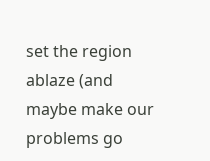set the region ablaze (and maybe make our problems go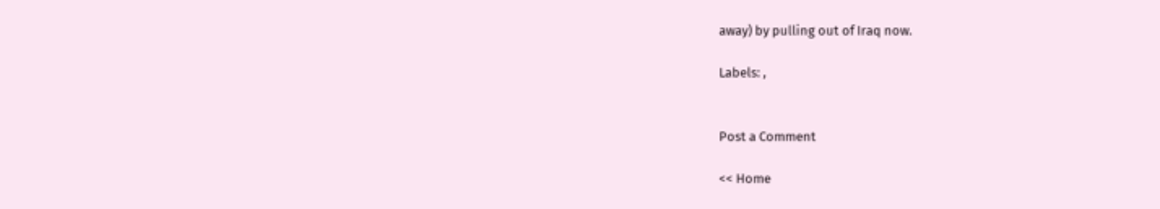away) by pulling out of Iraq now.

Labels: ,


Post a Comment

<< Home